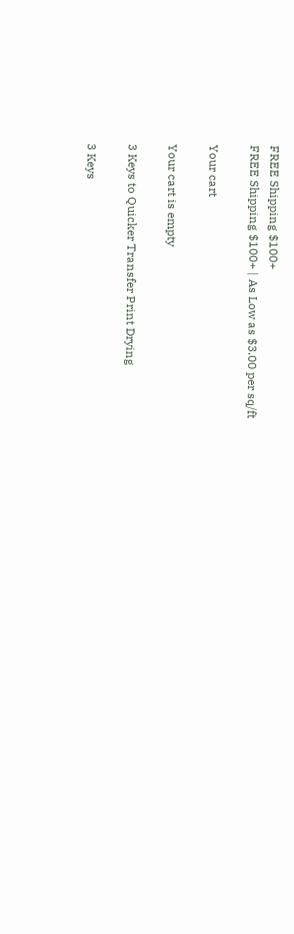FREE Shipping $100+
FREE Shipping $100+ | As Low as $3.00 per sq/ft

Your cart

Your cart is empty

3 Keys to Quicker Transfer Print Drying

3 Keys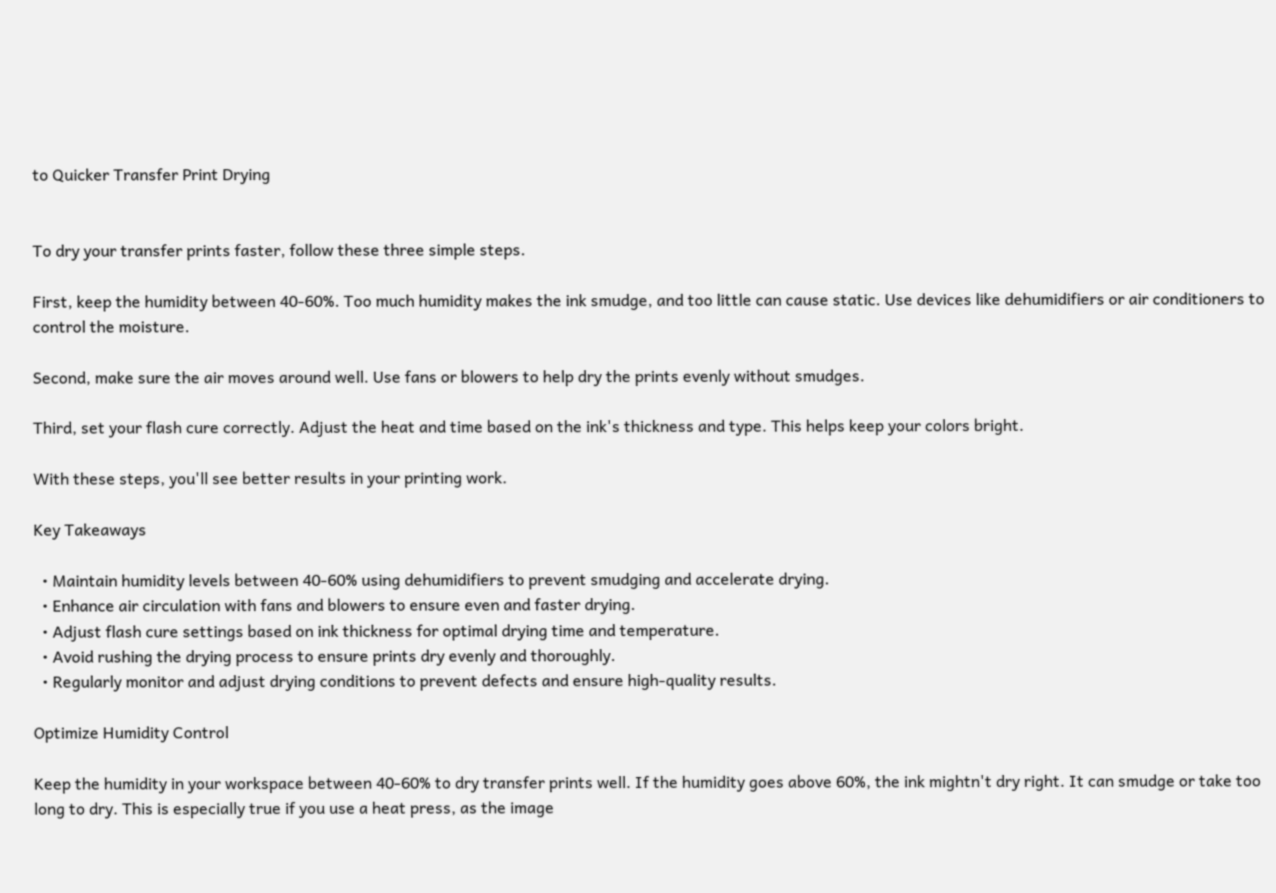to Quicker Transfer Print Drying


To dry your transfer prints faster, follow these three simple steps.

First, keep the humidity between 40-60%. Too much humidity makes the ink smudge, and too little can cause static. Use devices like dehumidifiers or air conditioners to control the moisture.

Second, make sure the air moves around well. Use fans or blowers to help dry the prints evenly without smudges.

Third, set your flash cure correctly. Adjust the heat and time based on the ink's thickness and type. This helps keep your colors bright.

With these steps, you'll see better results in your printing work.

Key Takeaways

  • Maintain humidity levels between 40-60% using dehumidifiers to prevent smudging and accelerate drying.
  • Enhance air circulation with fans and blowers to ensure even and faster drying.
  • Adjust flash cure settings based on ink thickness for optimal drying time and temperature.
  • Avoid rushing the drying process to ensure prints dry evenly and thoroughly.
  • Regularly monitor and adjust drying conditions to prevent defects and ensure high-quality results.

Optimize Humidity Control

Keep the humidity in your workspace between 40-60% to dry transfer prints well. If the humidity goes above 60%, the ink mightn't dry right. It can smudge or take too long to dry. This is especially true if you use a heat press, as the image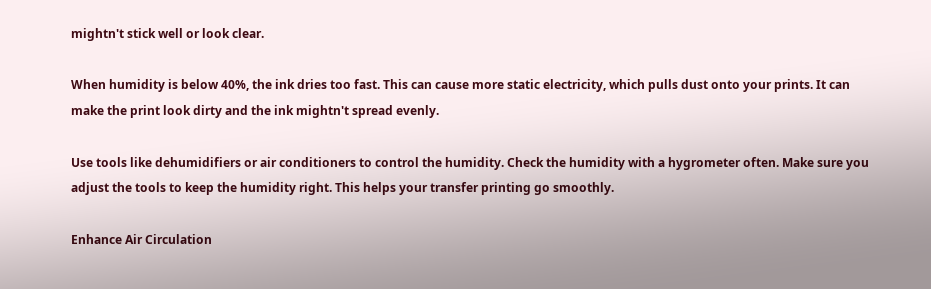mightn't stick well or look clear.

When humidity is below 40%, the ink dries too fast. This can cause more static electricity, which pulls dust onto your prints. It can make the print look dirty and the ink mightn't spread evenly.

Use tools like dehumidifiers or air conditioners to control the humidity. Check the humidity with a hygrometer often. Make sure you adjust the tools to keep the humidity right. This helps your transfer printing go smoothly.

Enhance Air Circulation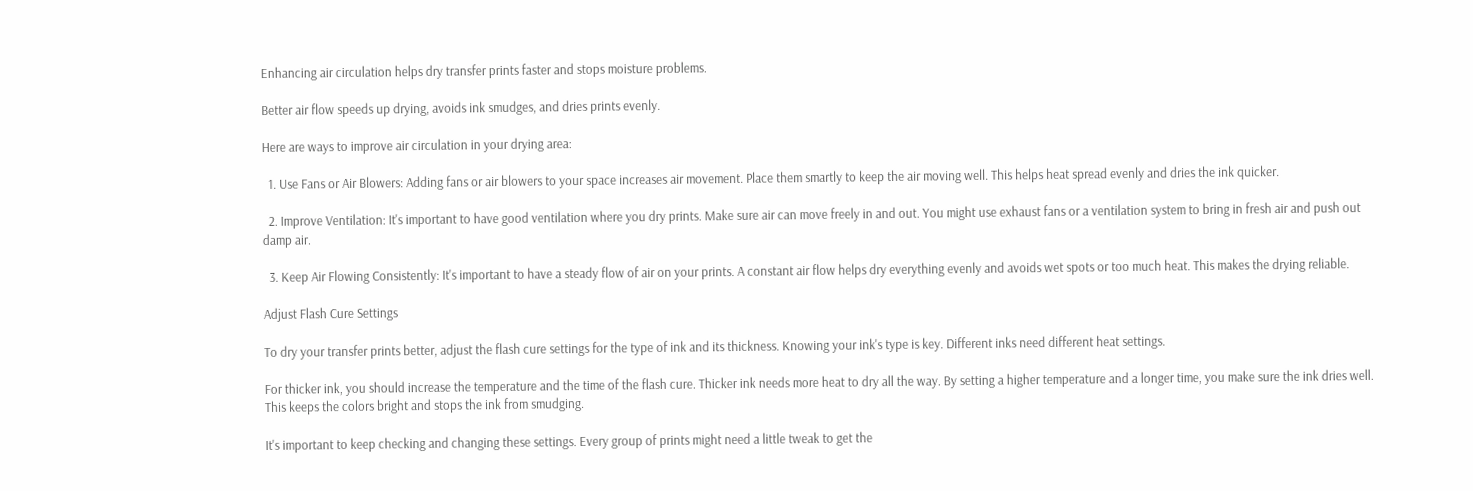Enhancing air circulation helps dry transfer prints faster and stops moisture problems.

Better air flow speeds up drying, avoids ink smudges, and dries prints evenly.

Here are ways to improve air circulation in your drying area:

  1. Use Fans or Air Blowers: Adding fans or air blowers to your space increases air movement. Place them smartly to keep the air moving well. This helps heat spread evenly and dries the ink quicker.

  2. Improve Ventilation: It's important to have good ventilation where you dry prints. Make sure air can move freely in and out. You might use exhaust fans or a ventilation system to bring in fresh air and push out damp air.

  3. Keep Air Flowing Consistently: It's important to have a steady flow of air on your prints. A constant air flow helps dry everything evenly and avoids wet spots or too much heat. This makes the drying reliable.

Adjust Flash Cure Settings

To dry your transfer prints better, adjust the flash cure settings for the type of ink and its thickness. Knowing your ink's type is key. Different inks need different heat settings.

For thicker ink, you should increase the temperature and the time of the flash cure. Thicker ink needs more heat to dry all the way. By setting a higher temperature and a longer time, you make sure the ink dries well. This keeps the colors bright and stops the ink from smudging.

It's important to keep checking and changing these settings. Every group of prints might need a little tweak to get the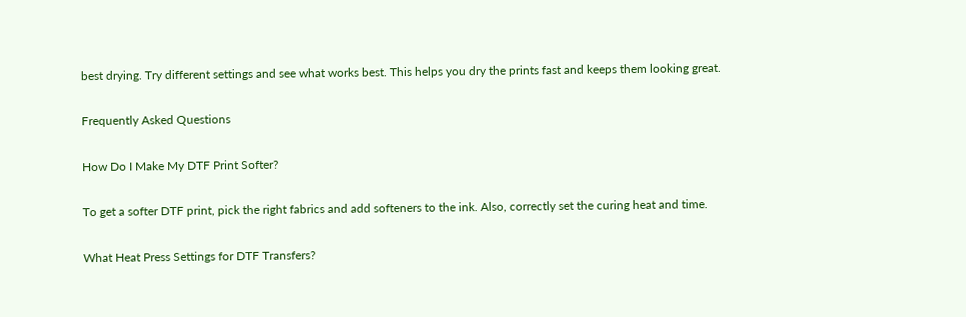best drying. Try different settings and see what works best. This helps you dry the prints fast and keeps them looking great.

Frequently Asked Questions

How Do I Make My DTF Print Softer?

To get a softer DTF print, pick the right fabrics and add softeners to the ink. Also, correctly set the curing heat and time.

What Heat Press Settings for DTF Transfers?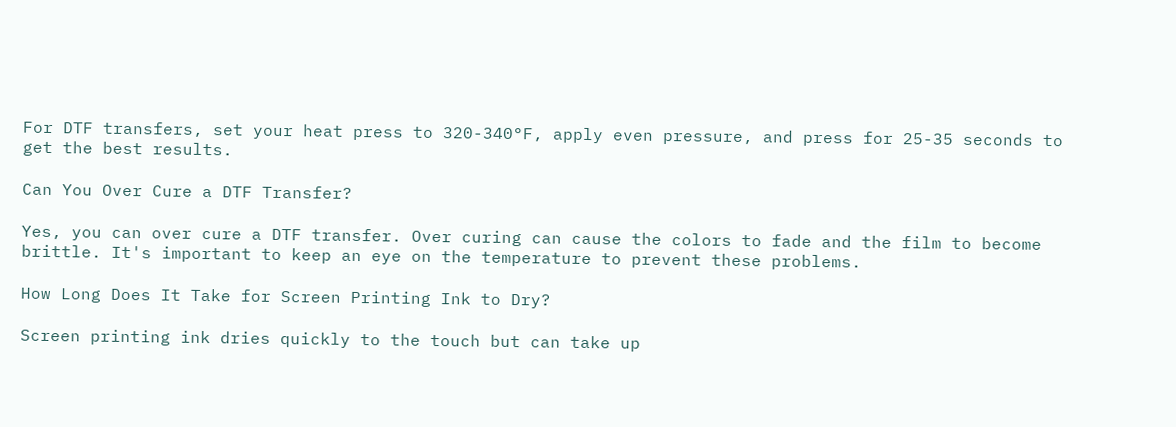For DTF transfers, set your heat press to 320-340°F, apply even pressure, and press for 25-35 seconds to get the best results.

Can You Over Cure a DTF Transfer?

Yes, you can over cure a DTF transfer. Over curing can cause the colors to fade and the film to become brittle. It's important to keep an eye on the temperature to prevent these problems.

How Long Does It Take for Screen Printing Ink to Dry?

Screen printing ink dries quickly to the touch but can take up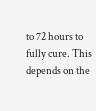to 72 hours to fully cure. This depends on the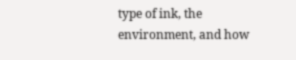type of ink, the environment, and how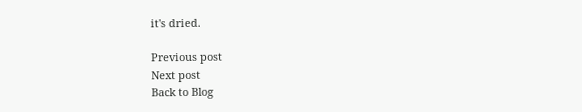it's dried.

Previous post
Next post
Back to Blog